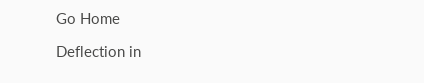Go Home

Deflection in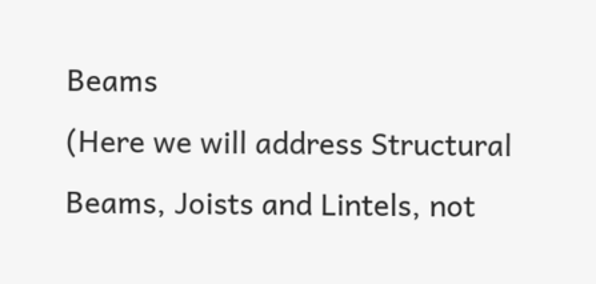Beams
(Here we will address Structural Beams, Joists and Lintels, not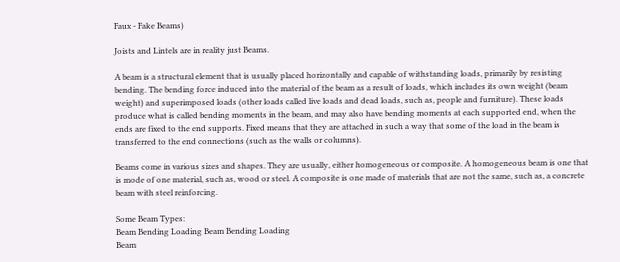Faux - Fake Beams)

Joists and Lintels are in reality just Beams.

A beam is a structural element that is usually placed horizontally and capable of withstanding loads, primarily by resisting bending. The bending force induced into the material of the beam as a result of loads, which includes its own weight (beam weight) and superimposed loads (other loads called live loads and dead loads, such as, people and furniture). These loads produce what is called bending moments in the beam, and may also have bending moments at each supported end, when the ends are fixed to the end supports. Fixed means that they are attached in such a way that some of the load in the beam is transferred to the end connections (such as the walls or columns).

Beams come in various sizes and shapes. They are usually, either homogeneous or composite. A homogeneous beam is one that is mode of one material, such as, wood or steel. A composite is one made of materials that are not the same, such as, a concrete beam with steel reinforcing.

Some Beam Types:
Beam Bending Loading Beam Bending Loading
Beam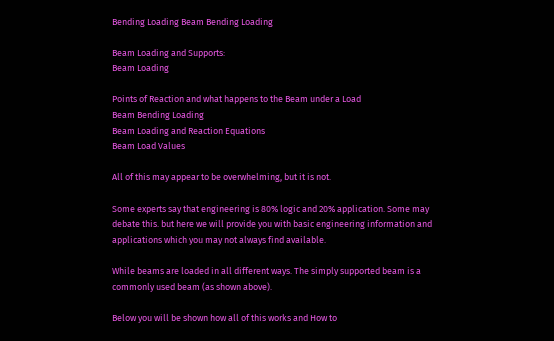Bending Loading Beam Bending Loading

Beam Loading and Supports:
Beam Loading

Points of Reaction and what happens to the Beam under a Load
Beam Bending Loading
Beam Loading and Reaction Equations
Beam Load Values

All of this may appear to be overwhelming, but it is not.

Some experts say that engineering is 80% logic and 20% application. Some may debate this. but here we will provide you with basic engineering information and applications which you may not always find available.

While beams are loaded in all different ways. The simply supported beam is a commonly used beam (as shown above).

Below you will be shown how all of this works and How to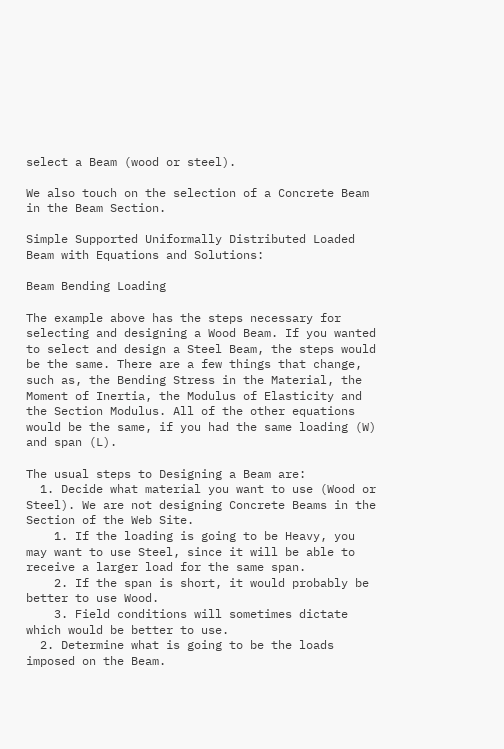select a Beam (wood or steel).

We also touch on the selection of a Concrete Beam in the Beam Section.

Simple Supported Uniformally Distributed Loaded Beam with Equations and Solutions:

Beam Bending Loading

The example above has the steps necessary for selecting and designing a Wood Beam. If you wanted to select and design a Steel Beam, the steps would be the same. There are a few things that change, such as, the Bending Stress in the Material, the Moment of Inertia, the Modulus of Elasticity and the Section Modulus. All of the other equations would be the same, if you had the same loading (W) and span (L).

The usual steps to Designing a Beam are:
  1. Decide what material you want to use (Wood or Steel). We are not designing Concrete Beams in the Section of the Web Site.
    1. If the loading is going to be Heavy, you may want to use Steel, since it will be able to receive a larger load for the same span.
    2. If the span is short, it would probably be better to use Wood.
    3. Field conditions will sometimes dictate which would be better to use.
  2. Determine what is going to be the loads imposed on the Beam.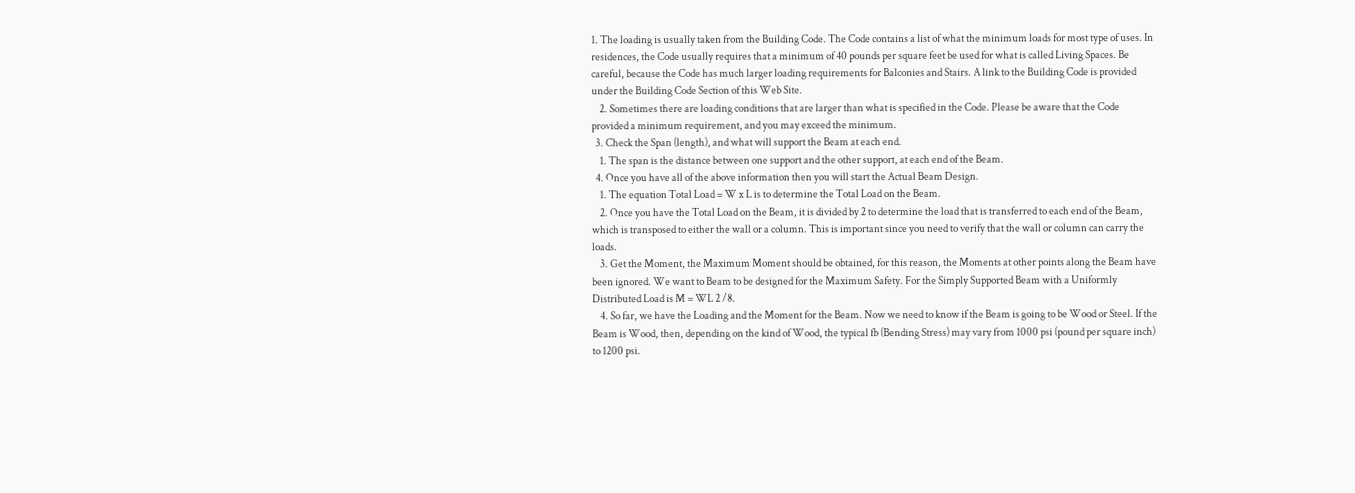1. The loading is usually taken from the Building Code. The Code contains a list of what the minimum loads for most type of uses. In residences, the Code usually requires that a minimum of 40 pounds per square feet be used for what is called Living Spaces. Be careful, because the Code has much larger loading requirements for Balconies and Stairs. A link to the Building Code is provided under the Building Code Section of this Web Site.
    2. Sometimes there are loading conditions that are larger than what is specified in the Code. Please be aware that the Code provided a minimum requirement, and you may exceed the minimum.
  3. Check the Span (length), and what will support the Beam at each end.
    1. The span is the distance between one support and the other support, at each end of the Beam.
  4. Once you have all of the above information then you will start the Actual Beam Design.
    1. The equation Total Load = W x L is to determine the Total Load on the Beam.
    2. Once you have the Total Load on the Beam, it is divided by 2 to determine the load that is transferred to each end of the Beam, which is transposed to either the wall or a column. This is important since you need to verify that the wall or column can carry the loads.
    3. Get the Moment, the Maximum Moment should be obtained, for this reason, the Moments at other points along the Beam have been ignored. We want to Beam to be designed for the Maximum Safety. For the Simply Supported Beam with a Uniformly Distributed Load is M = WL 2 /8.
    4. So far, we have the Loading and the Moment for the Beam. Now we need to know if the Beam is going to be Wood or Steel. If the Beam is Wood, then, depending on the kind of Wood, the typical fb (Bending Stress) may vary from 1000 psi (pound per square inch) to 1200 psi.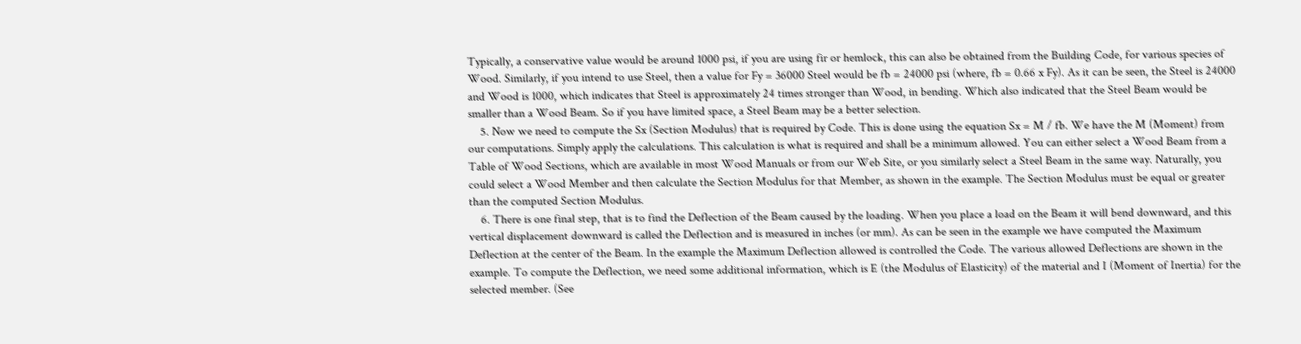Typically, a conservative value would be around 1000 psi, if you are using fir or hemlock, this can also be obtained from the Building Code, for various species of Wood. Similarly, if you intend to use Steel, then a value for Fy = 36000 Steel would be fb = 24000 psi (where, fb = 0.66 x Fy). As it can be seen, the Steel is 24000 and Wood is 1000, which indicates that Steel is approximately 24 times stronger than Wood, in bending. Which also indicated that the Steel Beam would be smaller than a Wood Beam. So if you have limited space, a Steel Beam may be a better selection.
    5. Now we need to compute the Sx (Section Modulus) that is required by Code. This is done using the equation Sx = M / fb. We have the M (Moment) from our computations. Simply apply the calculations. This calculation is what is required and shall be a minimum allowed. You can either select a Wood Beam from a Table of Wood Sections, which are available in most Wood Manuals or from our Web Site, or you similarly select a Steel Beam in the same way. Naturally, you could select a Wood Member and then calculate the Section Modulus for that Member, as shown in the example. The Section Modulus must be equal or greater than the computed Section Modulus.
    6. There is one final step, that is to find the Deflection of the Beam caused by the loading. When you place a load on the Beam it will bend downward, and this vertical displacement downward is called the Deflection and is measured in inches (or mm). As can be seen in the example we have computed the Maximum Deflection at the center of the Beam. In the example the Maximum Deflection allowed is controlled the Code. The various allowed Deflections are shown in the example. To compute the Deflection, we need some additional information, which is E (the Modulus of Elasticity) of the material and I (Moment of Inertia) for the selected member. (See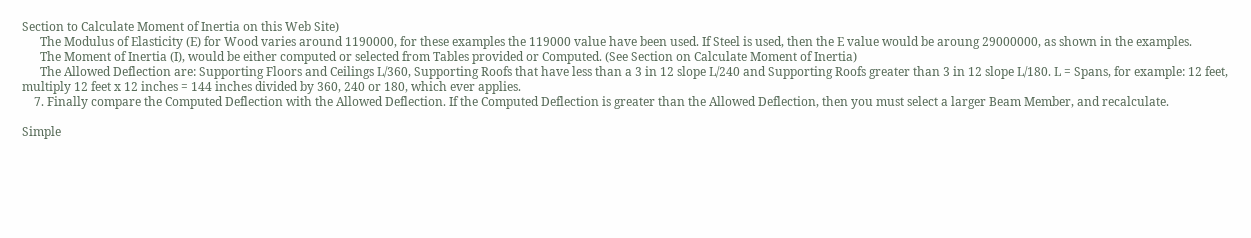Section to Calculate Moment of Inertia on this Web Site)
      The Modulus of Elasticity (E) for Wood varies around 1190000, for these examples the 119000 value have been used. If Steel is used, then the E value would be aroung 29000000, as shown in the examples.
      The Moment of Inertia (I), would be either computed or selected from Tables provided or Computed. (See Section on Calculate Moment of Inertia)
      The Allowed Deflection are: Supporting Floors and Ceilings L/360, Supporting Roofs that have less than a 3 in 12 slope L/240 and Supporting Roofs greater than 3 in 12 slope L/180. L = Spans, for example: 12 feet, multiply 12 feet x 12 inches = 144 inches divided by 360, 240 or 180, which ever applies.
    7. Finally compare the Computed Deflection with the Allowed Deflection. If the Computed Deflection is greater than the Allowed Deflection, then you must select a larger Beam Member, and recalculate.

Simple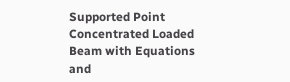Supported Point Concentrated Loaded Beam with Equations and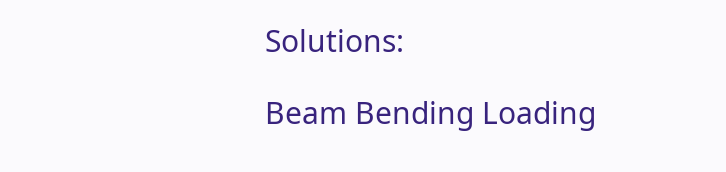Solutions:

Beam Bending Loading